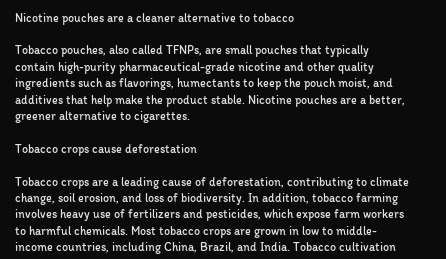Nicotine pouches are a cleaner alternative to tobacco

Tobacco pouches, also called TFNPs, are small pouches that typically contain high-purity pharmaceutical-grade nicotine and other quality ingredients such as flavorings, humectants to keep the pouch moist, and additives that help make the product stable. Nicotine pouches are a better, greener alternative to cigarettes.

Tobacco crops cause deforestation

Tobacco crops are a leading cause of deforestation, contributing to climate change, soil erosion, and loss of biodiversity. In addition, tobacco farming involves heavy use of fertilizers and pesticides, which expose farm workers to harmful chemicals. Most tobacco crops are grown in low to middle-income countries, including China, Brazil, and India. Tobacco cultivation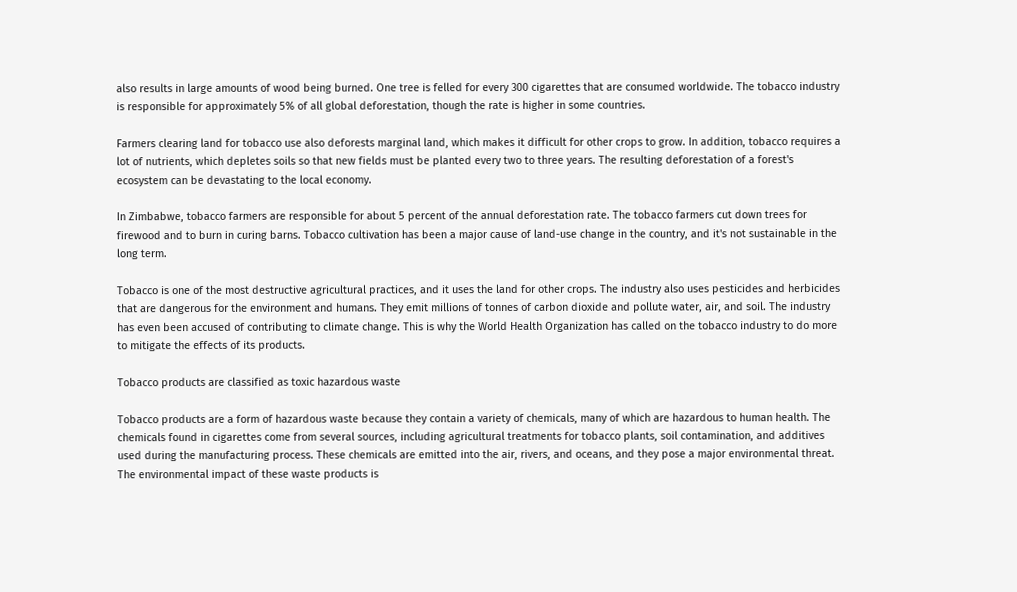also results in large amounts of wood being burned. One tree is felled for every 300 cigarettes that are consumed worldwide. The tobacco industry is responsible for approximately 5% of all global deforestation, though the rate is higher in some countries.

Farmers clearing land for tobacco use also deforests marginal land, which makes it difficult for other crops to grow. In addition, tobacco requires a lot of nutrients, which depletes soils so that new fields must be planted every two to three years. The resulting deforestation of a forest's ecosystem can be devastating to the local economy.

In Zimbabwe, tobacco farmers are responsible for about 5 percent of the annual deforestation rate. The tobacco farmers cut down trees for firewood and to burn in curing barns. Tobacco cultivation has been a major cause of land-use change in the country, and it's not sustainable in the long term.

Tobacco is one of the most destructive agricultural practices, and it uses the land for other crops. The industry also uses pesticides and herbicides that are dangerous for the environment and humans. They emit millions of tonnes of carbon dioxide and pollute water, air, and soil. The industry has even been accused of contributing to climate change. This is why the World Health Organization has called on the tobacco industry to do more to mitigate the effects of its products.

Tobacco products are classified as toxic hazardous waste

Tobacco products are a form of hazardous waste because they contain a variety of chemicals, many of which are hazardous to human health. The chemicals found in cigarettes come from several sources, including agricultural treatments for tobacco plants, soil contamination, and additives used during the manufacturing process. These chemicals are emitted into the air, rivers, and oceans, and they pose a major environmental threat. The environmental impact of these waste products is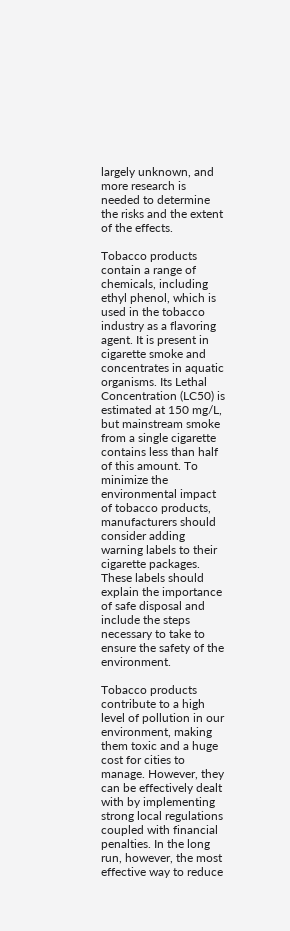largely unknown, and more research is needed to determine the risks and the extent of the effects.

Tobacco products contain a range of chemicals, including ethyl phenol, which is used in the tobacco industry as a flavoring agent. It is present in cigarette smoke and concentrates in aquatic organisms. Its Lethal Concentration (LC50) is estimated at 150 mg/L, but mainstream smoke from a single cigarette contains less than half of this amount. To minimize the environmental impact of tobacco products, manufacturers should consider adding warning labels to their cigarette packages. These labels should explain the importance of safe disposal and include the steps necessary to take to ensure the safety of the environment.

Tobacco products contribute to a high level of pollution in our environment, making them toxic and a huge cost for cities to manage. However, they can be effectively dealt with by implementing strong local regulations coupled with financial penalties. In the long run, however, the most effective way to reduce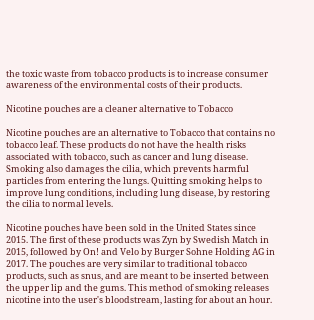the toxic waste from tobacco products is to increase consumer awareness of the environmental costs of their products.

Nicotine pouches are a cleaner alternative to Tobacco

Nicotine pouches are an alternative to Tobacco that contains no tobacco leaf. These products do not have the health risks associated with tobacco, such as cancer and lung disease. Smoking also damages the cilia, which prevents harmful particles from entering the lungs. Quitting smoking helps to improve lung conditions, including lung disease, by restoring the cilia to normal levels.

Nicotine pouches have been sold in the United States since 2015. The first of these products was Zyn by Swedish Match in 2015, followed by On! and Velo by Burger Sohne Holding AG in 2017. The pouches are very similar to traditional tobacco products, such as snus, and are meant to be inserted between the upper lip and the gums. This method of smoking releases nicotine into the user's bloodstream, lasting for about an hour.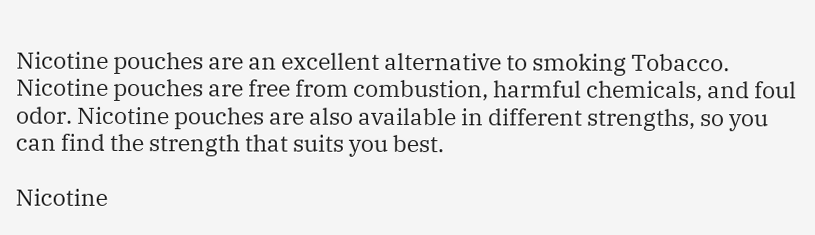Nicotine pouches are an excellent alternative to smoking Tobacco. Nicotine pouches are free from combustion, harmful chemicals, and foul odor. Nicotine pouches are also available in different strengths, so you can find the strength that suits you best.

Nicotine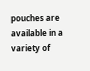pouches are available in a variety of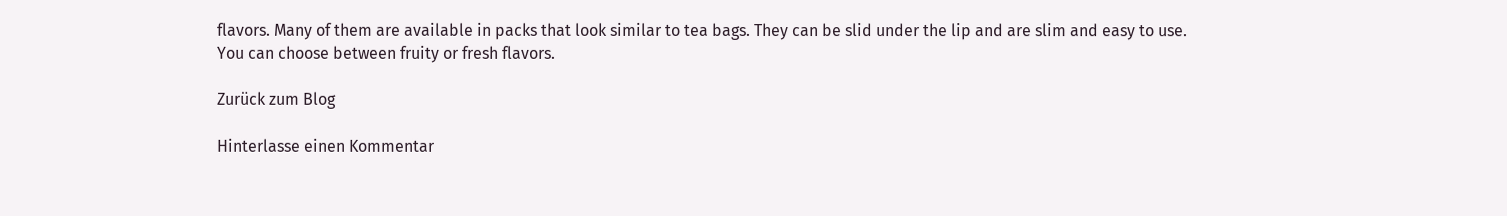flavors. Many of them are available in packs that look similar to tea bags. They can be slid under the lip and are slim and easy to use. You can choose between fruity or fresh flavors.

Zurück zum Blog

Hinterlasse einen Kommentar